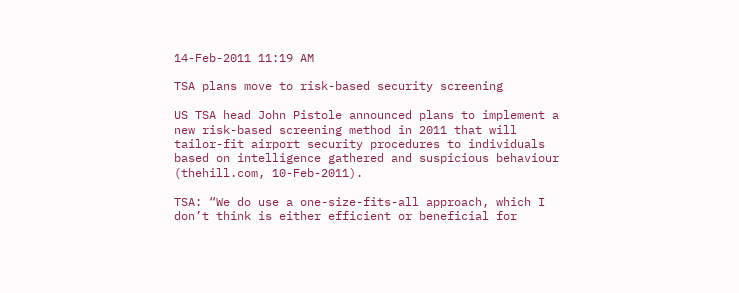14-Feb-2011 11:19 AM

TSA plans move to risk-based security screening

US TSA head John Pistole announced plans to implement a new risk-based screening method in 2011 that will tailor-fit airport security procedures to individuals based on intelligence gathered and suspicious behaviour (thehill.com, 10-Feb-2011).

TSA: “We do use a one-size-fits-all approach, which I don’t think is either efficient or beneficial for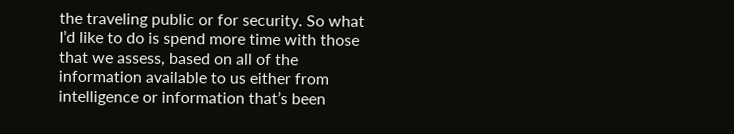the traveling public or for security. So what I’d like to do is spend more time with those that we assess, based on all of the information available to us either from intelligence or information that’s been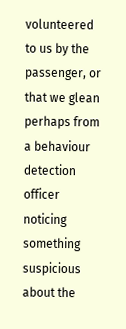volunteered to us by the passenger, or that we glean perhaps from a behaviour detection officer noticing something suspicious about the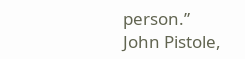person.” John Pistole,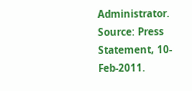Administrator. Source: Press Statement, 10-Feb-2011.